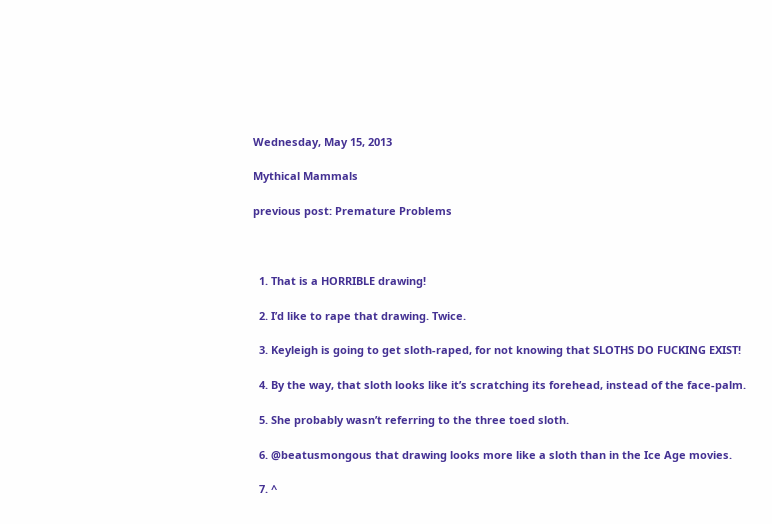Wednesday, May 15, 2013

Mythical Mammals

previous post: Premature Problems



  1. That is a HORRIBLE drawing!

  2. I’d like to rape that drawing. Twice.

  3. Keyleigh is going to get sloth-raped, for not knowing that SLOTHS DO FUCKING EXIST!

  4. By the way, that sloth looks like it’s scratching its forehead, instead of the face-palm.

  5. She probably wasn’t referring to the three toed sloth.

  6. @beatusmongous that drawing looks more like a sloth than in the Ice Age movies.

  7. ^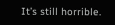It’s still horrible.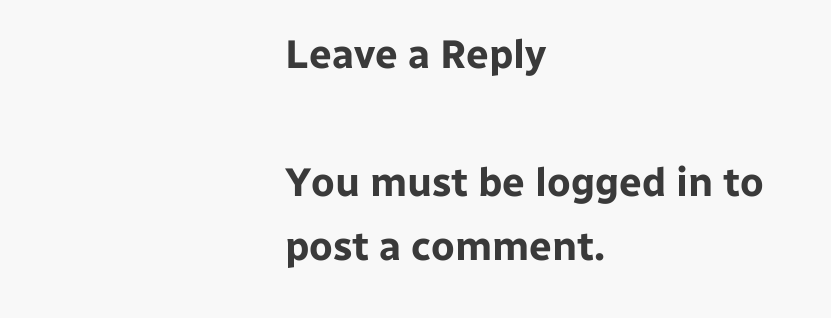Leave a Reply

You must be logged in to post a comment.